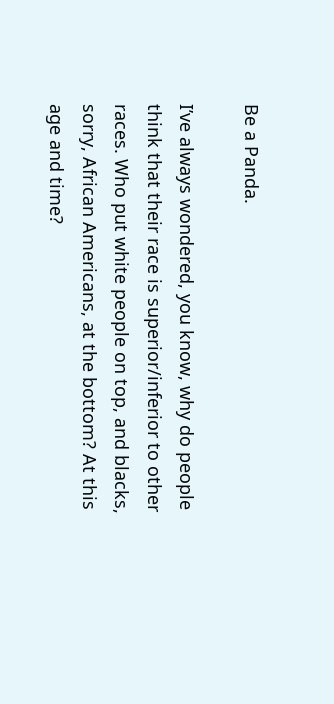Be a Panda.

I’ve always wondered, you know, why do people think that their race is superior/inferior to other races. Who put white people on top, and blacks, sorry, African Americans, at the bottom? At this age and time?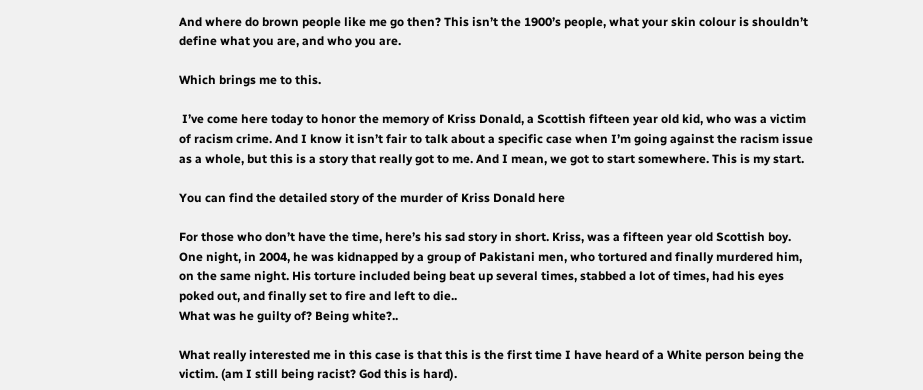And where do brown people like me go then? This isn’t the 1900’s people, what your skin colour is shouldn’t define what you are, and who you are.

Which brings me to this.

 I’ve come here today to honor the memory of Kriss Donald, a Scottish fifteen year old kid, who was a victim of racism crime. And I know it isn’t fair to talk about a specific case when I’m going against the racism issue as a whole, but this is a story that really got to me. And I mean, we got to start somewhere. This is my start.

You can find the detailed story of the murder of Kriss Donald here

For those who don’t have the time, here’s his sad story in short. Kriss, was a fifteen year old Scottish boy. One night, in 2004, he was kidnapped by a group of Pakistani men, who tortured and finally murdered him, on the same night. His torture included being beat up several times, stabbed a lot of times, had his eyes poked out, and finally set to fire and left to die..
What was he guilty of? Being white?..

What really interested me in this case is that this is the first time I have heard of a White person being the victim. (am I still being racist? God this is hard).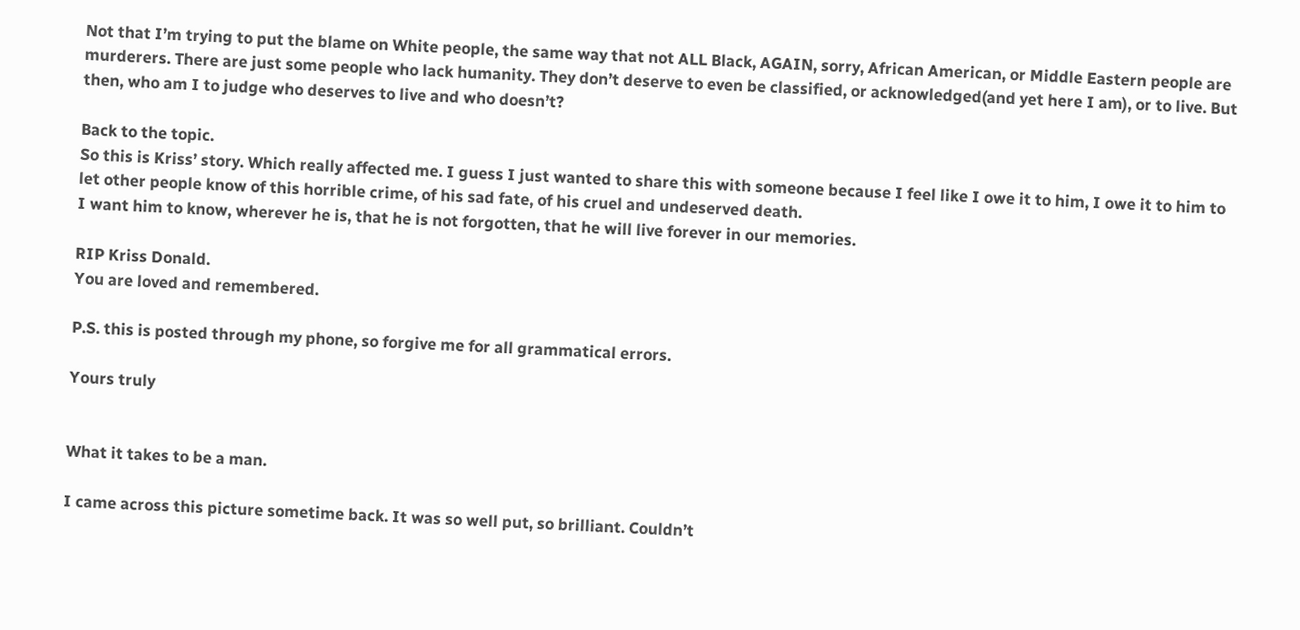Not that I’m trying to put the blame on White people, the same way that not ALL Black, AGAIN, sorry, African American, or Middle Eastern people are murderers. There are just some people who lack humanity. They don’t deserve to even be classified, or acknowledged(and yet here I am), or to live. But then, who am I to judge who deserves to live and who doesn’t?

Back to the topic.
So this is Kriss’ story. Which really affected me. I guess I just wanted to share this with someone because I feel like I owe it to him, I owe it to him to let other people know of this horrible crime, of his sad fate, of his cruel and undeserved death.
I want him to know, wherever he is, that he is not forgotten, that he will live forever in our memories.

RIP Kriss Donald.
You are loved and remembered.

P.S. this is posted through my phone, so forgive me for all grammatical errors.

Yours truly


What it takes to be a man.

I came across this picture sometime back. It was so well put, so brilliant. Couldn’t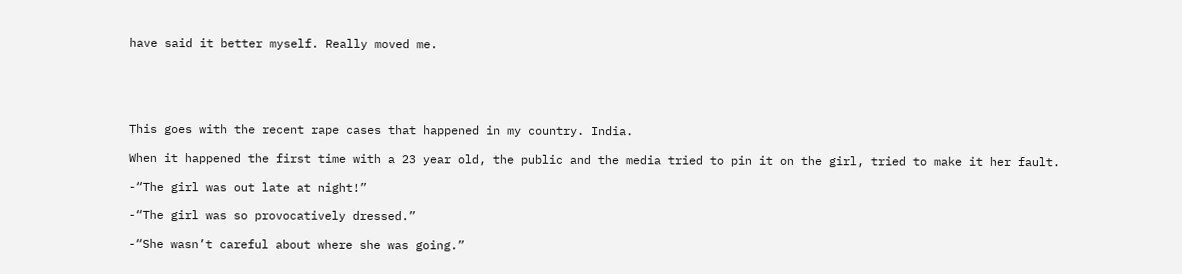have said it better myself. Really moved me.





This goes with the recent rape cases that happened in my country. India.

When it happened the first time with a 23 year old, the public and the media tried to pin it on the girl, tried to make it her fault.

-“The girl was out late at night!”

-“The girl was so provocatively dressed.”

-“She wasn’t careful about where she was going.”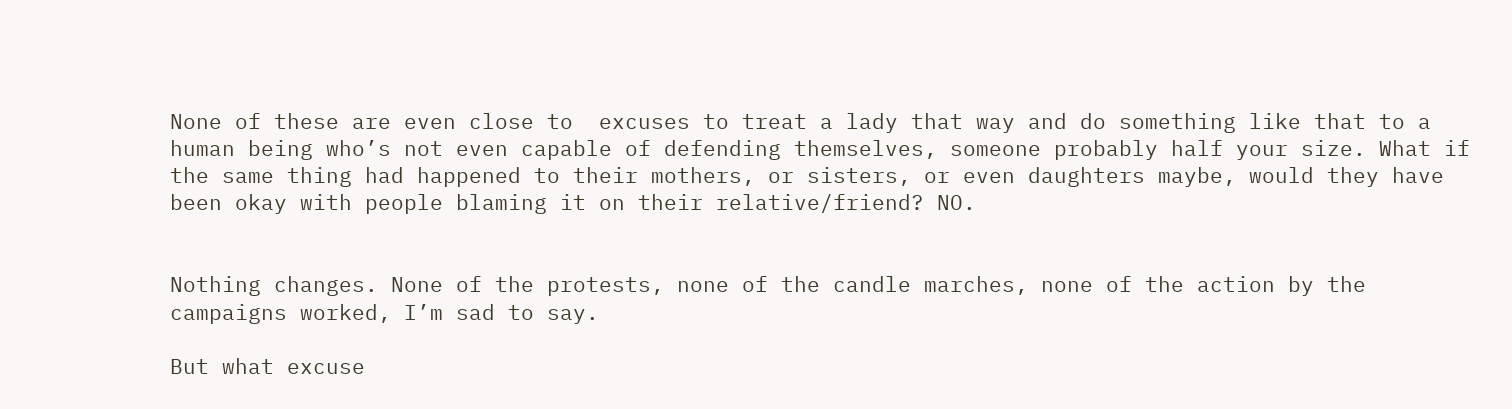None of these are even close to  excuses to treat a lady that way and do something like that to a human being who’s not even capable of defending themselves, someone probably half your size. What if the same thing had happened to their mothers, or sisters, or even daughters maybe, would they have been okay with people blaming it on their relative/friend? NO.


Nothing changes. None of the protests, none of the candle marches, none of the action by the campaigns worked, I’m sad to say.

But what excuse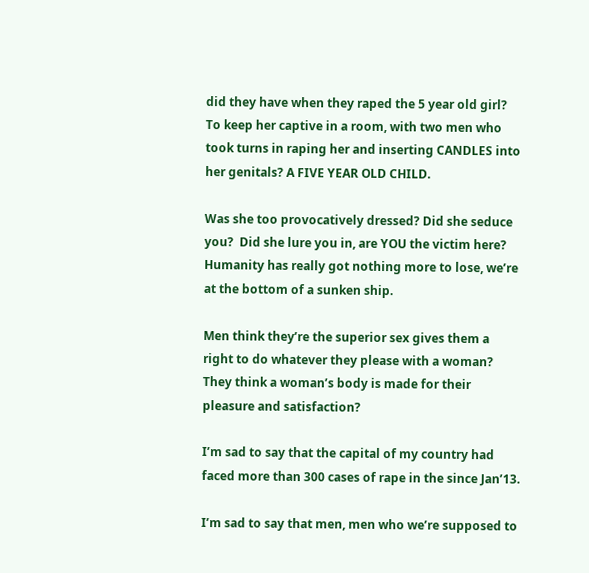did they have when they raped the 5 year old girl? To keep her captive in a room, with two men who took turns in raping her and inserting CANDLES into her genitals? A FIVE YEAR OLD CHILD.

Was she too provocatively dressed? Did she seduce you?  Did she lure you in, are YOU the victim here? Humanity has really got nothing more to lose, we’re at the bottom of a sunken ship.

Men think they’re the superior sex gives them a right to do whatever they please with a woman? They think a woman’s body is made for their pleasure and satisfaction?

I’m sad to say that the capital of my country had faced more than 300 cases of rape in the since Jan’13.

I’m sad to say that men, men who we’re supposed to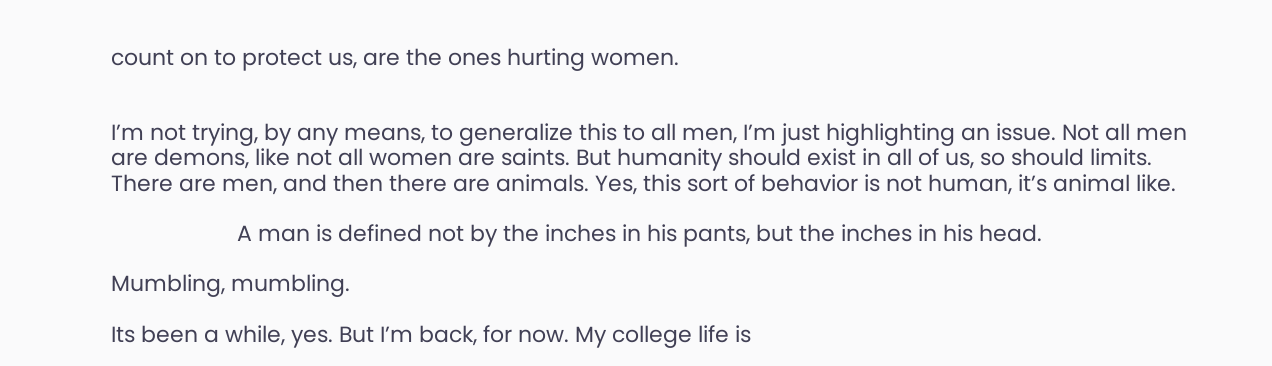count on to protect us, are the ones hurting women.


I’m not trying, by any means, to generalize this to all men, I’m just highlighting an issue. Not all men are demons, like not all women are saints. But humanity should exist in all of us, so should limits. There are men, and then there are animals. Yes, this sort of behavior is not human, it’s animal like.

                     A man is defined not by the inches in his pants, but the inches in his head.

Mumbling, mumbling.

Its been a while, yes. But I’m back, for now. My college life is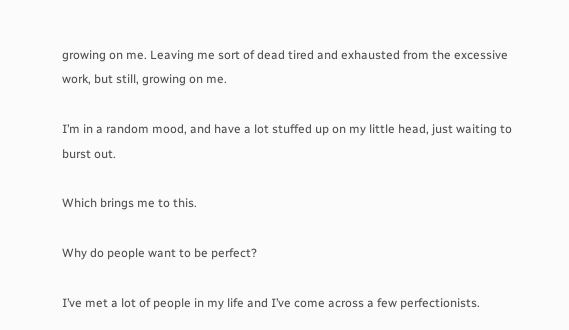growing on me. Leaving me sort of dead tired and exhausted from the excessive work, but still, growing on me.

I’m in a random mood, and have a lot stuffed up on my little head, just waiting to burst out.

Which brings me to this.

Why do people want to be perfect?

I’ve met a lot of people in my life and I’ve come across a few perfectionists.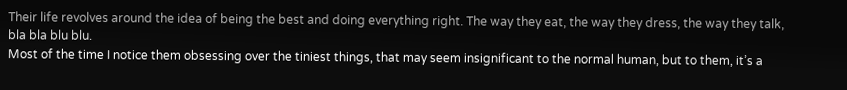Their life revolves around the idea of being the best and doing everything right. The way they eat, the way they dress, the way they talk, bla bla blu blu.
Most of the time I notice them obsessing over the tiniest things, that may seem insignificant to the normal human, but to them, it’s a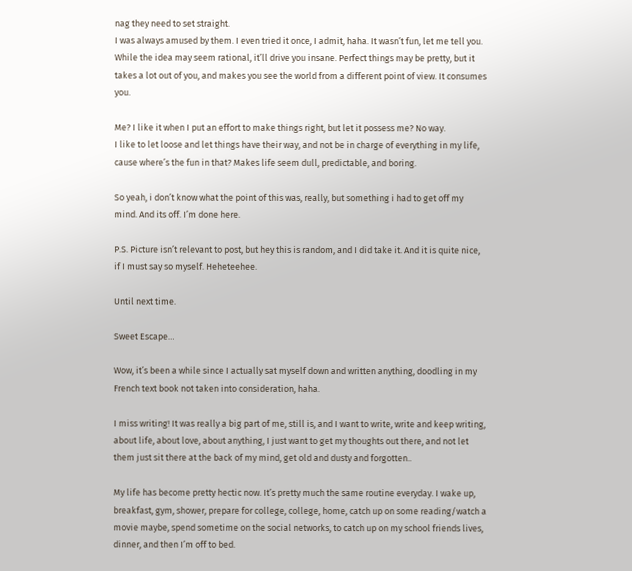nag they need to set straight.
I was always amused by them. I even tried it once, I admit, haha. It wasn’t fun, let me tell you. While the idea may seem rational, it’ll drive you insane. Perfect things may be pretty, but it takes a lot out of you, and makes you see the world from a different point of view. It consumes you.

Me? I like it when I put an effort to make things right, but let it possess me? No way.
I like to let loose and let things have their way, and not be in charge of everything in my life, cause where’s the fun in that? Makes life seem dull, predictable, and boring.

So yeah, i don’t know what the point of this was, really, but something i had to get off my mind. And its off. I’m done here.

P.S. Picture isn’t relevant to post, but hey this is random, and I did take it. And it is quite nice, if I must say so myself. Heheteehee.

Until next time.

Sweet Escape…

Wow, it’s been a while since I actually sat myself down and written anything, doodling in my French text book not taken into consideration, haha.

I miss writing! It was really a big part of me, still is, and I want to write, write and keep writing, about life, about love, about anything, I just want to get my thoughts out there, and not let them just sit there at the back of my mind, get old and dusty and forgotten..

My life has become pretty hectic now. It’s pretty much the same routine everyday. I wake up, breakfast, gym, shower, prepare for college, college, home, catch up on some reading/watch a movie maybe, spend sometime on the social networks, to catch up on my school friends lives, dinner, and then I’m off to bed.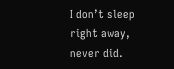I don’t sleep right away, never did.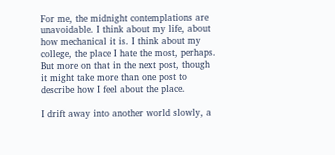For me, the midnight contemplations are unavoidable. I think about my life, about how mechanical it is. I think about my college, the place I hate the most, perhaps. But more on that in the next post, though it might take more than one post to describe how I feel about the place.

I drift away into another world slowly, a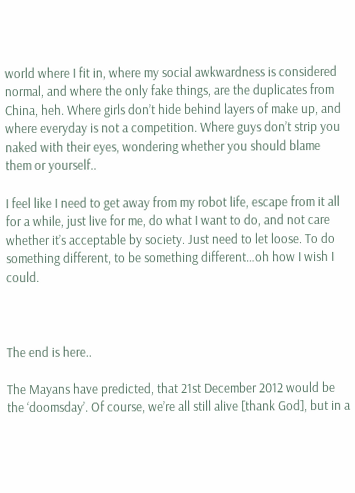world where I fit in, where my social awkwardness is considered normal, and where the only fake things, are the duplicates from China, heh. Where girls don’t hide behind layers of make up, and where everyday is not a competition. Where guys don’t strip you naked with their eyes, wondering whether you should blame them or yourself..

I feel like I need to get away from my robot life, escape from it all for a while, just live for me, do what I want to do, and not care whether it’s acceptable by society. Just need to let loose. To do something different, to be something different…oh how I wish I could.



The end is here..

The Mayans have predicted, that 21st December 2012 would be the ‘doomsday’. Of course, we’re all still alive [thank God], but in a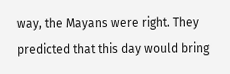way, the Mayans were right. They predicted that this day would bring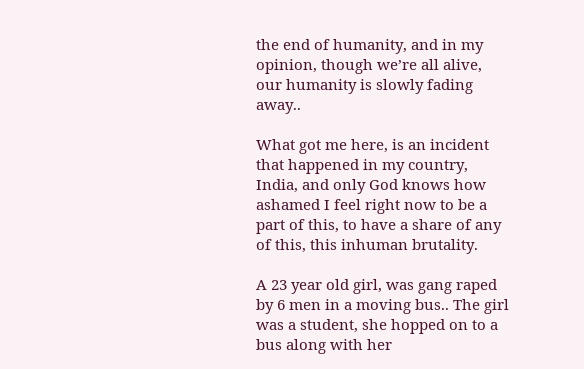the end of humanity, and in my opinion, though we’re all alive, our humanity is slowly fading away..

What got me here, is an incident that happened in my country, India, and only God knows how ashamed I feel right now to be a part of this, to have a share of any of this, this inhuman brutality.

A 23 year old girl, was gang raped by 6 men in a moving bus.. The girl was a student, she hopped on to a bus along with her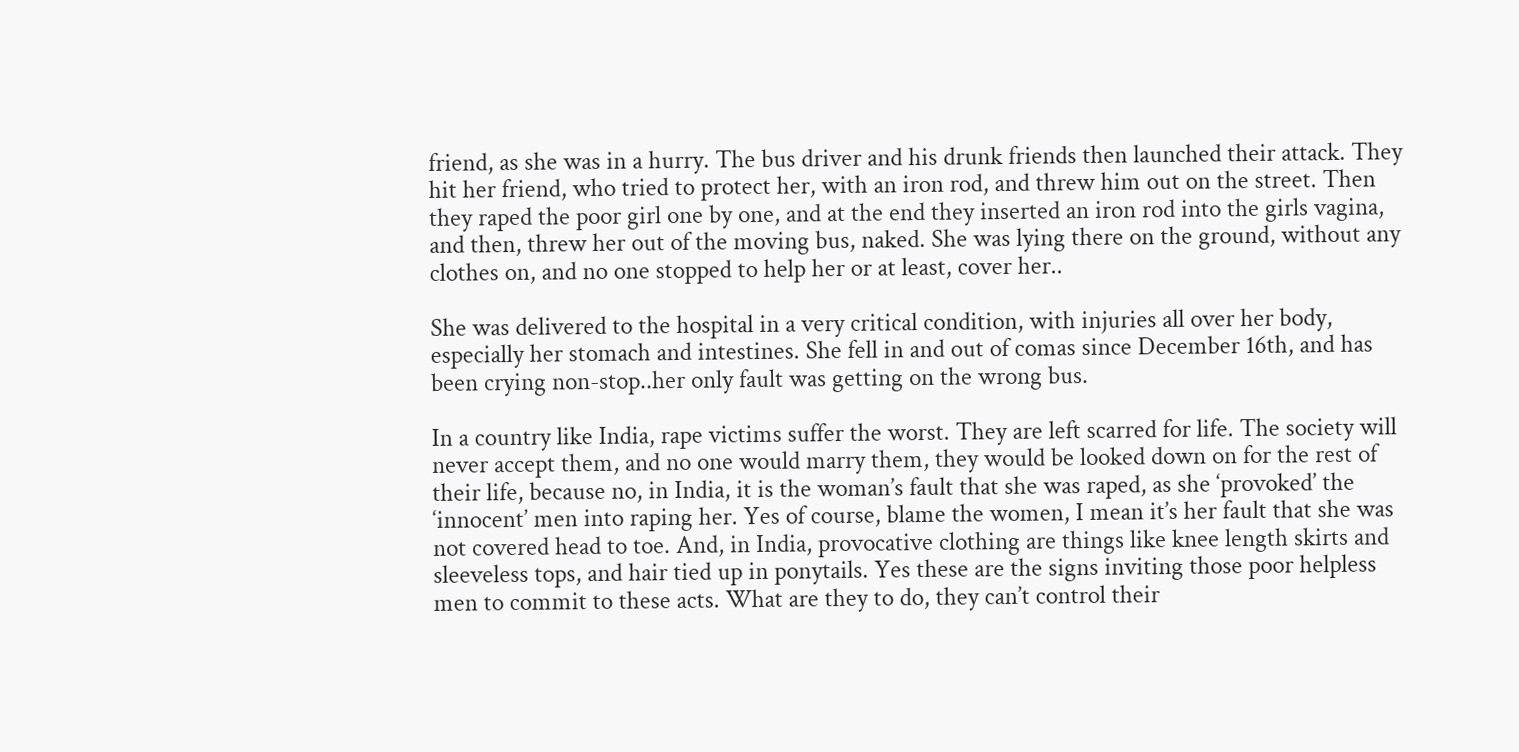friend, as she was in a hurry. The bus driver and his drunk friends then launched their attack. They hit her friend, who tried to protect her, with an iron rod, and threw him out on the street. Then they raped the poor girl one by one, and at the end they inserted an iron rod into the girls vagina, and then, threw her out of the moving bus, naked. She was lying there on the ground, without any clothes on, and no one stopped to help her or at least, cover her..

She was delivered to the hospital in a very critical condition, with injuries all over her body, especially her stomach and intestines. She fell in and out of comas since December 16th, and has been crying non-stop..her only fault was getting on the wrong bus.

In a country like India, rape victims suffer the worst. They are left scarred for life. The society will never accept them, and no one would marry them, they would be looked down on for the rest of their life, because no, in India, it is the woman’s fault that she was raped, as she ‘provoked’ the ‘innocent’ men into raping her. Yes of course, blame the women, I mean it’s her fault that she was not covered head to toe. And, in India, provocative clothing are things like knee length skirts and sleeveless tops, and hair tied up in ponytails. Yes these are the signs inviting those poor helpless men to commit to these acts. What are they to do, they can’t control their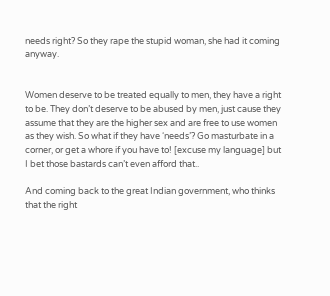needs right? So they rape the stupid woman, she had it coming anyway.


Women deserve to be treated equally to men, they have a right to be. They don’t deserve to be abused by men, just cause they assume that they are the higher sex and are free to use women as they wish. So what if they have ‘needs’? Go masturbate in a corner, or get a whore if you have to! [excuse my language] but I bet those bastards can’t even afford that..

And coming back to the great Indian government, who thinks that the right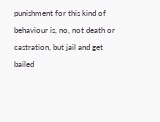punishment for this kind of behaviour is, no, not death or castration, but jail and get bailed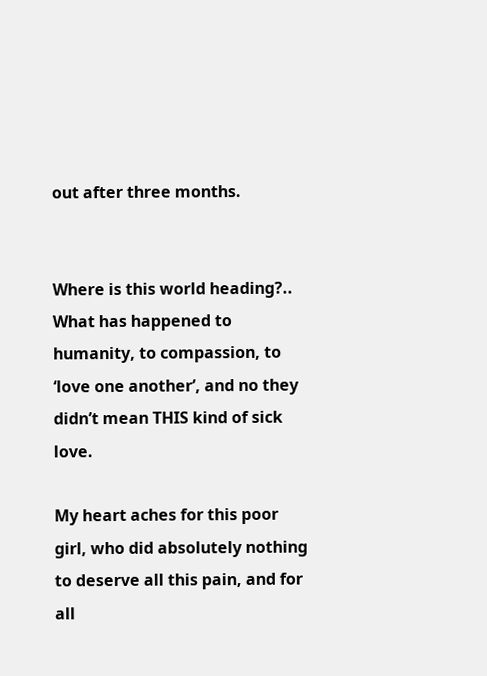out after three months.


Where is this world heading?.. What has happened to humanity, to compassion, to ‘love one another’, and no they didn’t mean THIS kind of sick love.

My heart aches for this poor girl, who did absolutely nothing to deserve all this pain, and for all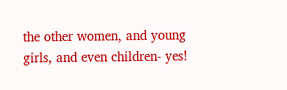the other women, and young girls, and even children- yes!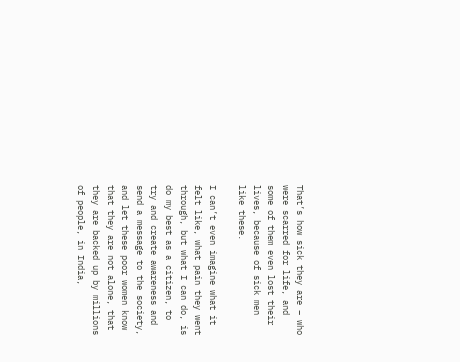That’s how sick they are – who were scarred for life, and some of them even lost their lives, because of sick men like these.

I can’t even imagine what it felt like, what pain they went through, but what I can do, is do my best as a citizen, to try and create awareness and send a message to the society, and let these poor women know that they are not alone, that they are backed up by millions of people, in India,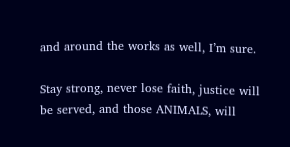and around the works as well, I’m sure.

Stay strong, never lose faith, justice will be served, and those ANIMALS, will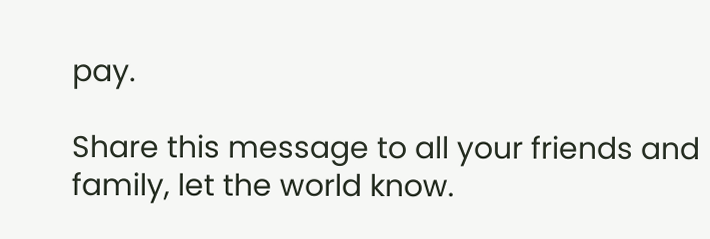pay.

Share this message to all your friends and family, let the world know.